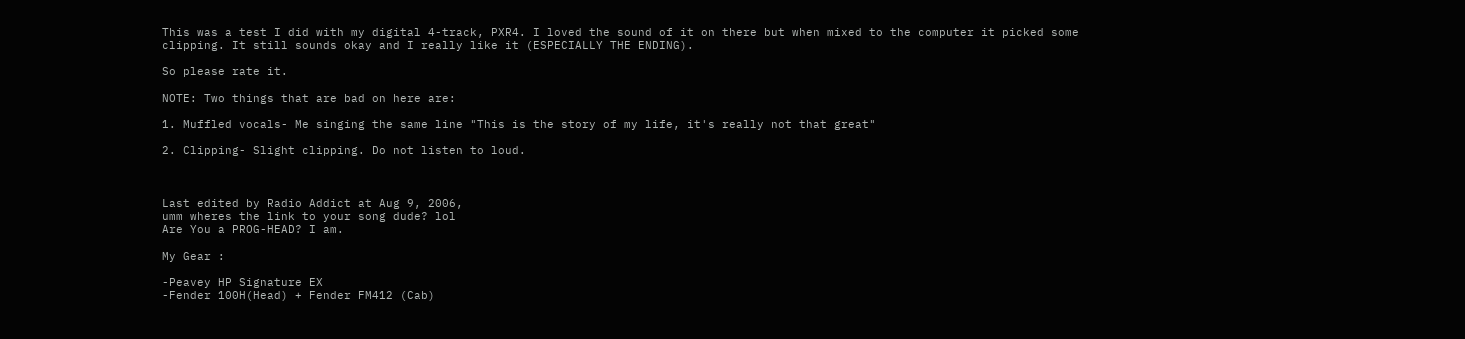This was a test I did with my digital 4-track, PXR4. I loved the sound of it on there but when mixed to the computer it picked some clipping. It still sounds okay and I really like it (ESPECIALLY THE ENDING).

So please rate it.

NOTE: Two things that are bad on here are:

1. Muffled vocals- Me singing the same line "This is the story of my life, it's really not that great"

2. Clipping- Slight clipping. Do not listen to loud.



Last edited by Radio Addict at Aug 9, 2006,
umm wheres the link to your song dude? lol
Are You a PROG-HEAD? I am.

My Gear :

-Peavey HP Signature EX
-Fender 100H(Head) + Fender FM412 (Cab)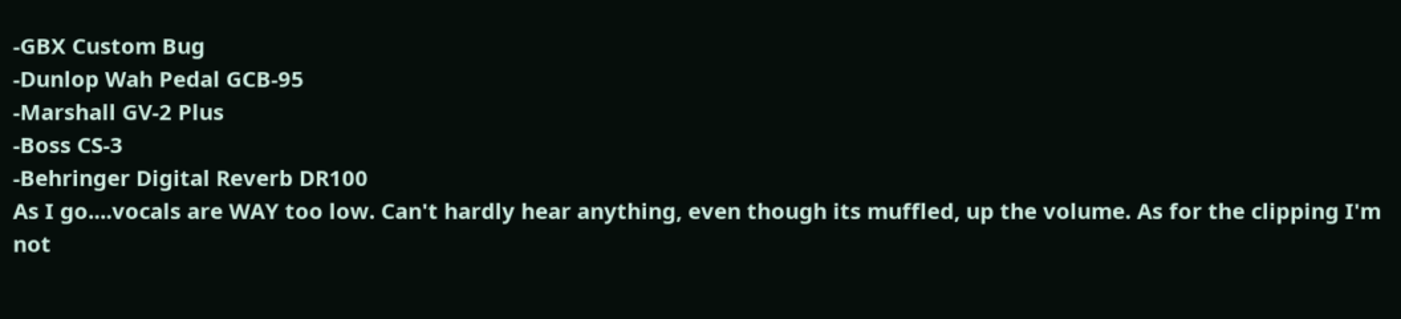-GBX Custom Bug
-Dunlop Wah Pedal GCB-95
-Marshall GV-2 Plus
-Boss CS-3
-Behringer Digital Reverb DR100
As I go....vocals are WAY too low. Can't hardly hear anything, even though its muffled, up the volume. As for the clipping I'm not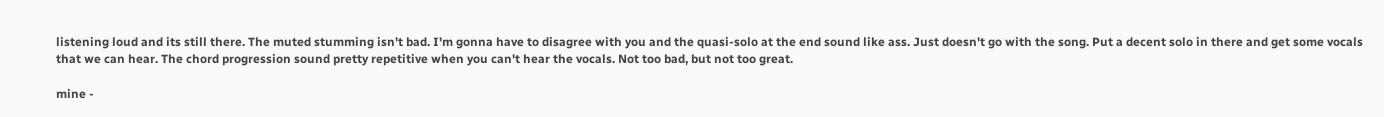listening loud and its still there. The muted stumming isn't bad. I'm gonna have to disagree with you and the quasi-solo at the end sound like ass. Just doesn't go with the song. Put a decent solo in there and get some vocals that we can hear. The chord progression sound pretty repetitive when you can't hear the vocals. Not too bad, but not too great.

mine -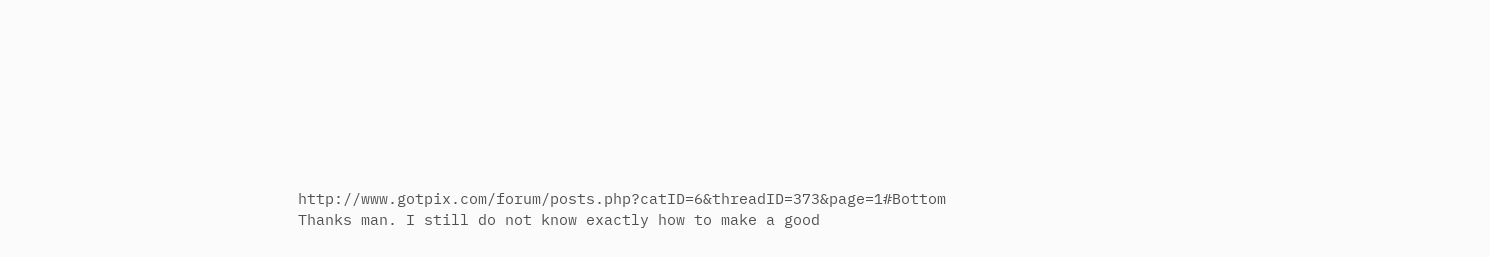http://www.gotpix.com/forum/posts.php?catID=6&threadID=373&page=1#Bottom
Thanks man. I still do not know exactly how to make a good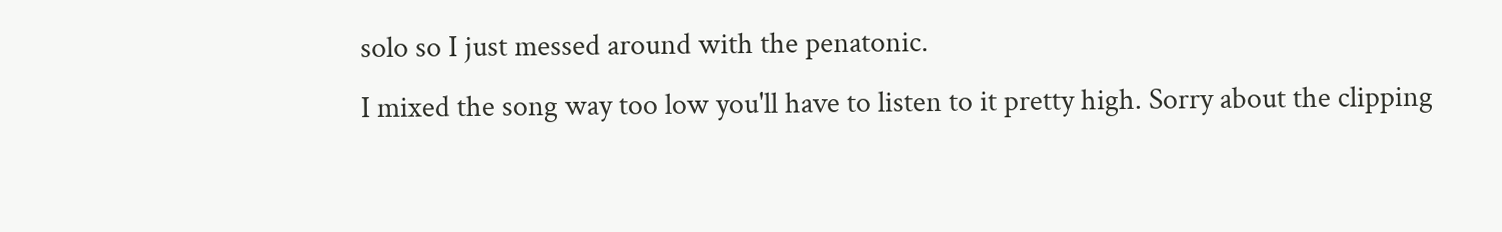solo so I just messed around with the penatonic.
I mixed the song way too low you'll have to listen to it pretty high. Sorry about the clipping